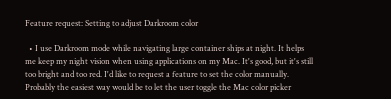Feature request: Setting to adjust Darkroom color

  • I use Darkroom mode while navigating large container ships at night. It helps me keep my night vision when using applications on my Mac. It's good, but it's still too bright and too red. I'd like to request a feature to set the color manually. Probably the easiest way would be to let the user toggle the Mac color picker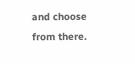and choose from there.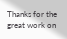Thanks for the great work on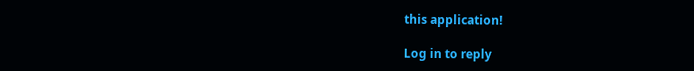this application!

Log in to reply